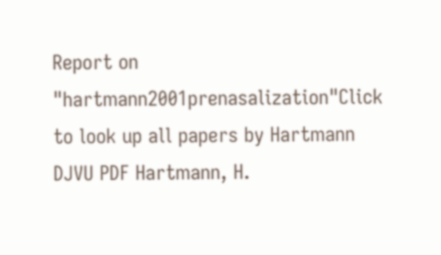Report on "hartmann2001prenasalization"Click to look up all papers by Hartmann
DJVU PDF Hartmann, H.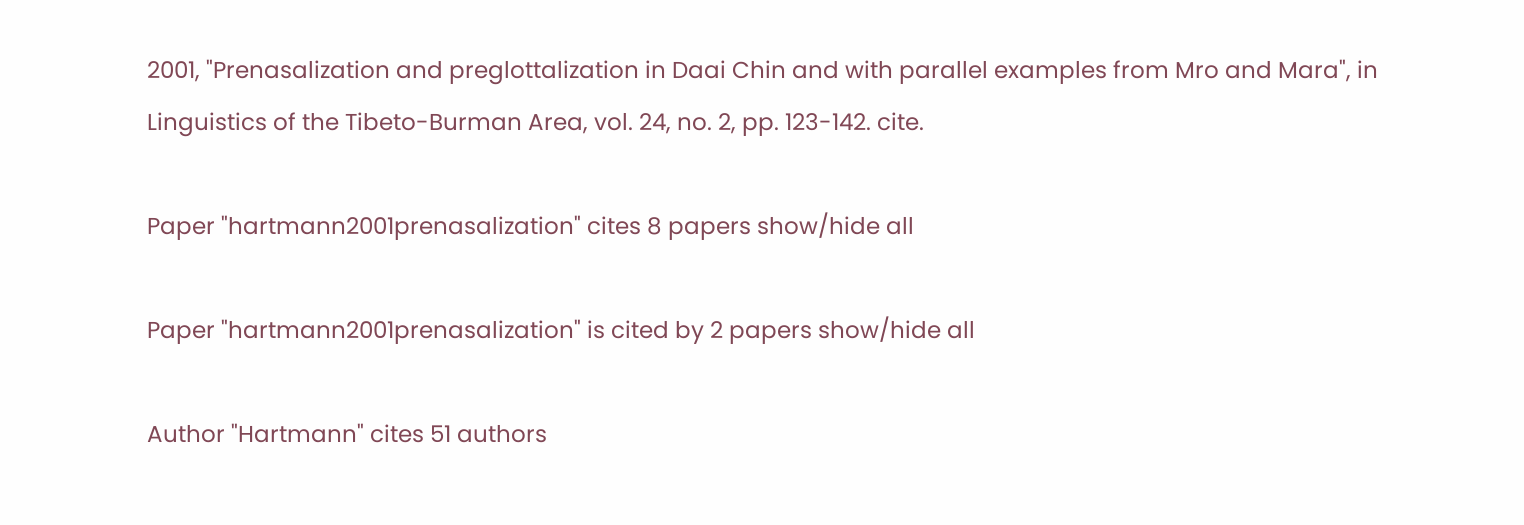2001, "Prenasalization and preglottalization in Daai Chin and with parallel examples from Mro and Mara", in Linguistics of the Tibeto-Burman Area, vol. 24, no. 2, pp. 123-142. cite.

Paper "hartmann2001prenasalization" cites 8 papers show/hide all

Paper "hartmann2001prenasalization" is cited by 2 papers show/hide all

Author "Hartmann" cites 51 authors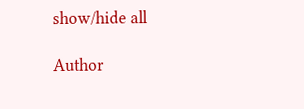show/hide all

Author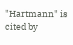"Hartmann" is cited by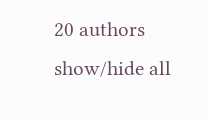20 authors show/hide all